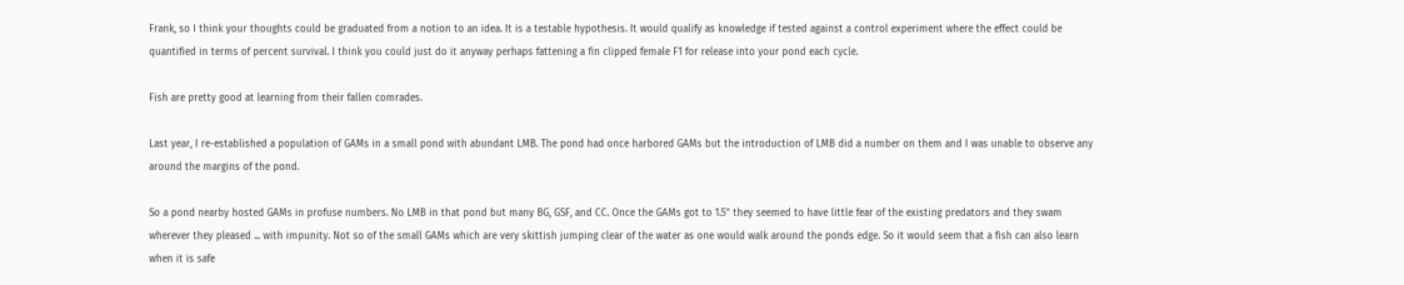Frank, so I think your thoughts could be graduated from a notion to an idea. It is a testable hypothesis. It would qualify as knowledge if tested against a control experiment where the effect could be quantified in terms of percent survival. I think you could just do it anyway perhaps fattening a fin clipped female F1 for release into your pond each cycle.

Fish are pretty good at learning from their fallen comrades.

Last year, I re-established a population of GAMs in a small pond with abundant LMB. The pond had once harbored GAMs but the introduction of LMB did a number on them and I was unable to observe any around the margins of the pond.

So a pond nearby hosted GAMs in profuse numbers. No LMB in that pond but many BG, GSF, and CC. Once the GAMs got to 1.5" they seemed to have little fear of the existing predators and they swam wherever they pleased ... with impunity. Not so of the small GAMs which are very skittish jumping clear of the water as one would walk around the ponds edge. So it would seem that a fish can also learn when it is safe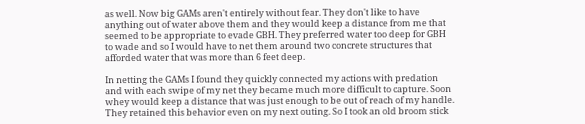as well. Now big GAMs aren't entirely without fear. They don't like to have anything out of water above them and they would keep a distance from me that seemed to be appropriate to evade GBH. They preferred water too deep for GBH to wade and so I would have to net them around two concrete structures that afforded water that was more than 6 feet deep.

In netting the GAMs I found they quickly connected my actions with predation and with each swipe of my net they became much more difficult to capture. Soon whey would keep a distance that was just enough to be out of reach of my handle. They retained this behavior even on my next outing. So I took an old broom stick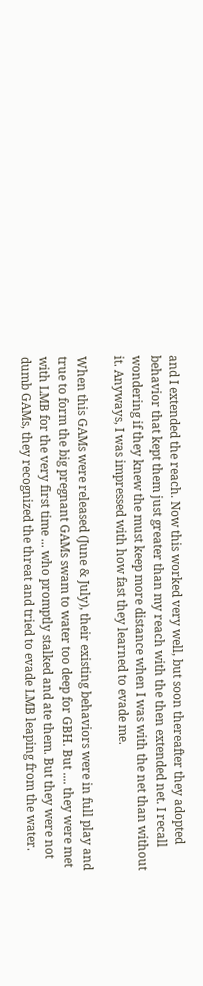and I extended the reach. Now this worked very well, but soon thereafter they adopted behavior that kept them just greater than my reach with the then extended net. I recall wondering if they knew the must keep more distance when I was with the net than without it. Anyways, I was impressed with how fast they learned to evade me.

When this GAMs were released (June & July), their existing behaviors were in full play and true to form the big pregnant GAMs swam to water too deep for GBH. But .... they were met with LMB for the very first time ... who promptly stalked and ate them. But they were not dumb GAMs, they recognized the threat and tried to evade LMB leaping from the water.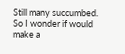Still many succumbed. So I wonder if would make a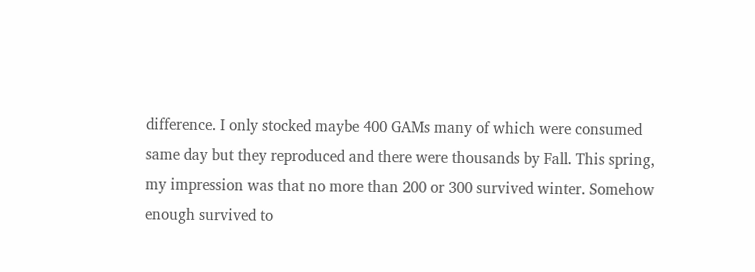difference. I only stocked maybe 400 GAMs many of which were consumed same day but they reproduced and there were thousands by Fall. This spring, my impression was that no more than 200 or 300 survived winter. Somehow enough survived to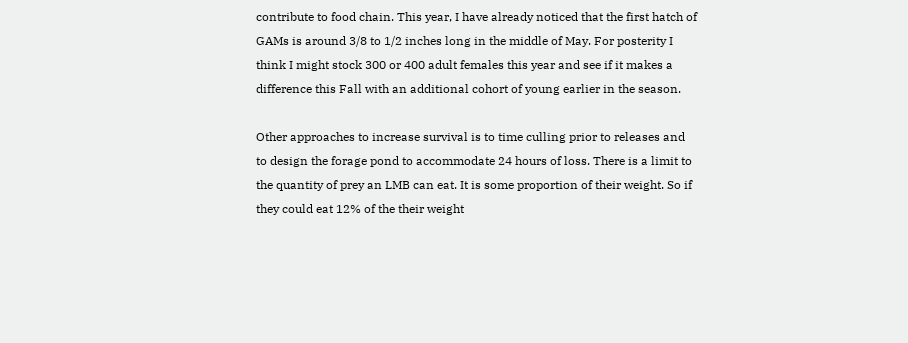contribute to food chain. This year, I have already noticed that the first hatch of GAMs is around 3/8 to 1/2 inches long in the middle of May. For posterity I think I might stock 300 or 400 adult females this year and see if it makes a difference this Fall with an additional cohort of young earlier in the season.

Other approaches to increase survival is to time culling prior to releases and to design the forage pond to accommodate 24 hours of loss. There is a limit to the quantity of prey an LMB can eat. It is some proportion of their weight. So if they could eat 12% of the their weight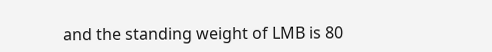and the standing weight of LMB is 80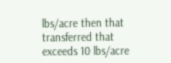lbs/acre then that transferred that exceeds 10 lbs/acre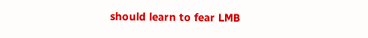should learn to fear LMB